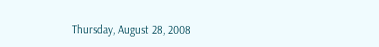Thursday, August 28, 2008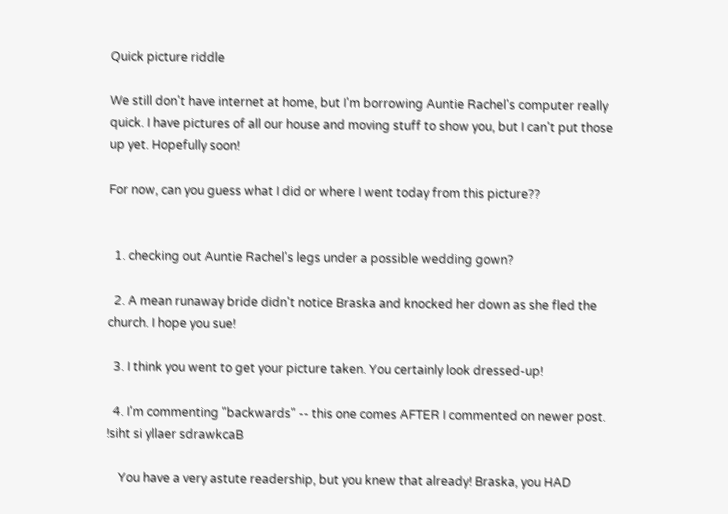Quick picture riddle

We still don't have internet at home, but I'm borrowing Auntie Rachel's computer really quick. I have pictures of all our house and moving stuff to show you, but I can't put those up yet. Hopefully soon!

For now, can you guess what I did or where I went today from this picture??


  1. checking out Auntie Rachel's legs under a possible wedding gown?

  2. A mean runaway bride didn't notice Braska and knocked her down as she fled the church. I hope you sue!

  3. I think you went to get your picture taken. You certainly look dressed-up!

  4. I'm commenting "backwards" -- this one comes AFTER I commented on newer post. !siht si yllaer sdrawkcaB

    You have a very astute readership, but you knew that already! Braska, you HAD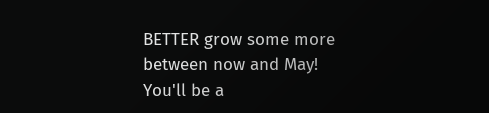BETTER grow some more between now and May! You'll be a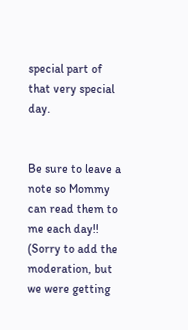special part of that very special day.


Be sure to leave a note so Mommy can read them to me each day!! (Sorry to add the moderation, but we were getting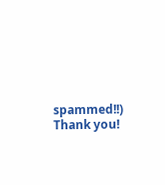spammed!!) Thank you!